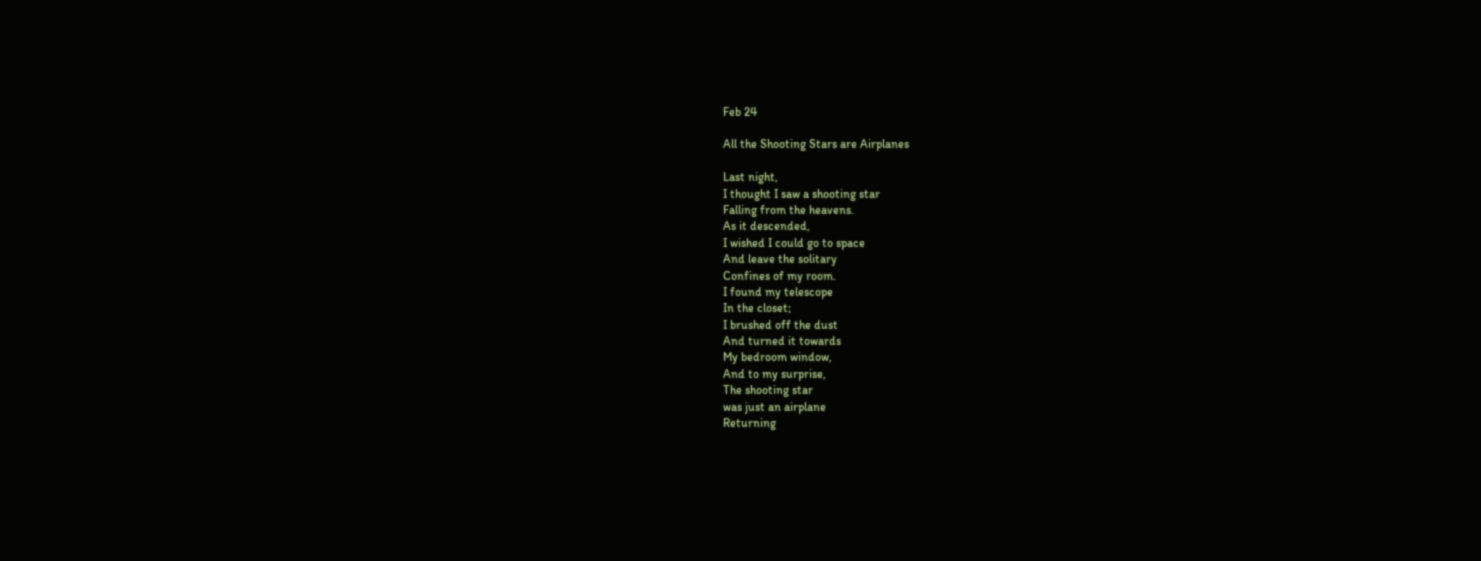Feb 24

All the Shooting Stars are Airplanes

Last night,
I thought I saw a shooting star
Falling from the heavens.
As it descended,
I wished I could go to space
And leave the solitary
Confines of my room.
I found my telescope
In the closet;
I brushed off the dust
And turned it towards
My bedroom window,
And to my surprise,
The shooting star
was just an airplane
Returning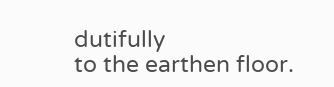dutifully
to the earthen floor.